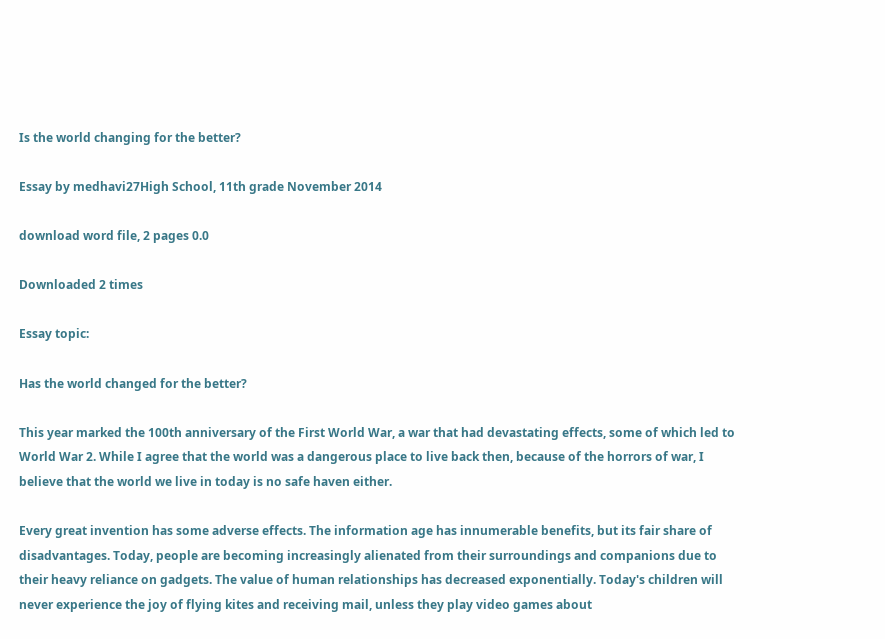Is the world changing for the better?

Essay by medhavi27High School, 11th grade November 2014

download word file, 2 pages 0.0

Downloaded 2 times

Essay topic:

Has the world changed for the better?

This year marked the 100th anniversary of the First World War, a war that had devastating effects, some of which led to World War 2. While I agree that the world was a dangerous place to live back then, because of the horrors of war, I believe that the world we live in today is no safe haven either.

Every great invention has some adverse effects. The information age has innumerable benefits, but its fair share of disadvantages. Today, people are becoming increasingly alienated from their surroundings and companions due to their heavy reliance on gadgets. The value of human relationships has decreased exponentially. Today's children will never experience the joy of flying kites and receiving mail, unless they play video games about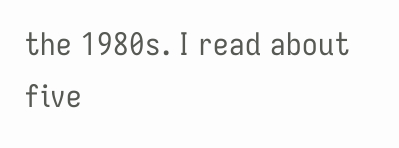the 1980s. I read about five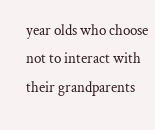year olds who choose not to interact with their grandparents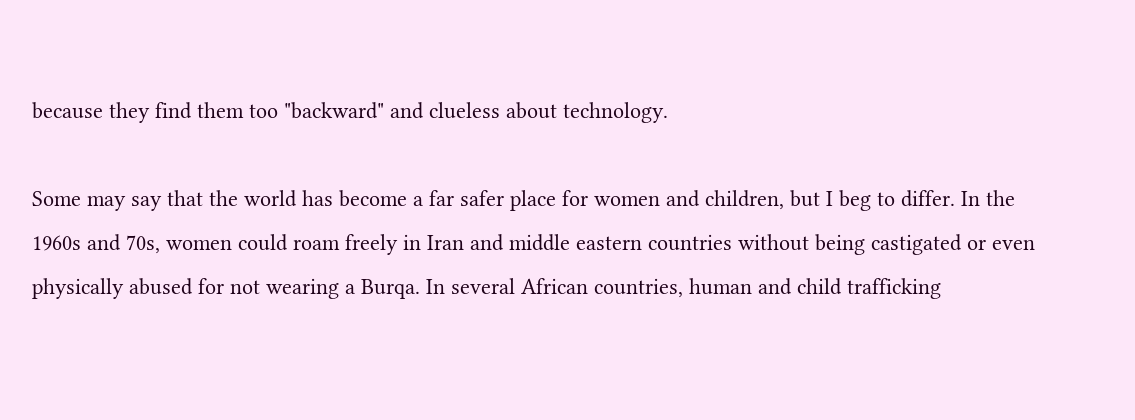because they find them too "backward" and clueless about technology.

Some may say that the world has become a far safer place for women and children, but I beg to differ. In the 1960s and 70s, women could roam freely in Iran and middle eastern countries without being castigated or even physically abused for not wearing a Burqa. In several African countries, human and child trafficking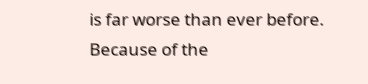is far worse than ever before. Because of the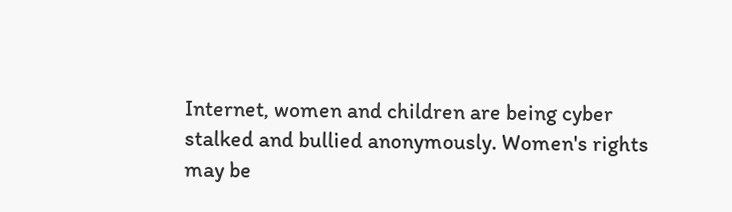Internet, women and children are being cyber stalked and bullied anonymously. Women's rights may be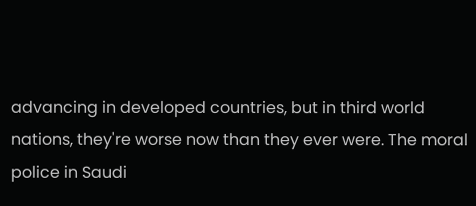advancing in developed countries, but in third world nations, they're worse now than they ever were. The moral police in Saudi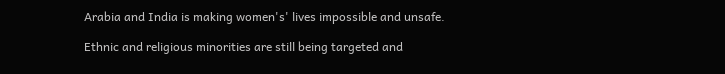Arabia and India is making women's' lives impossible and unsafe.

Ethnic and religious minorities are still being targeted and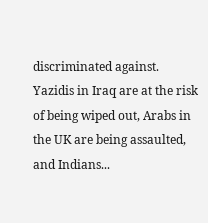discriminated against. Yazidis in Iraq are at the risk of being wiped out, Arabs in the UK are being assaulted, and Indians...